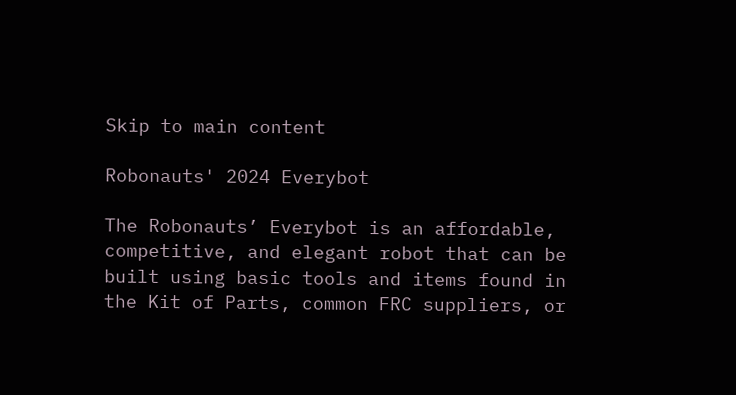Skip to main content

Robonauts' 2024 Everybot

The Robonauts’ Everybot is an affordable, competitive, and elegant robot that can be built using basic tools and items found in the Kit of Parts, common FRC suppliers, or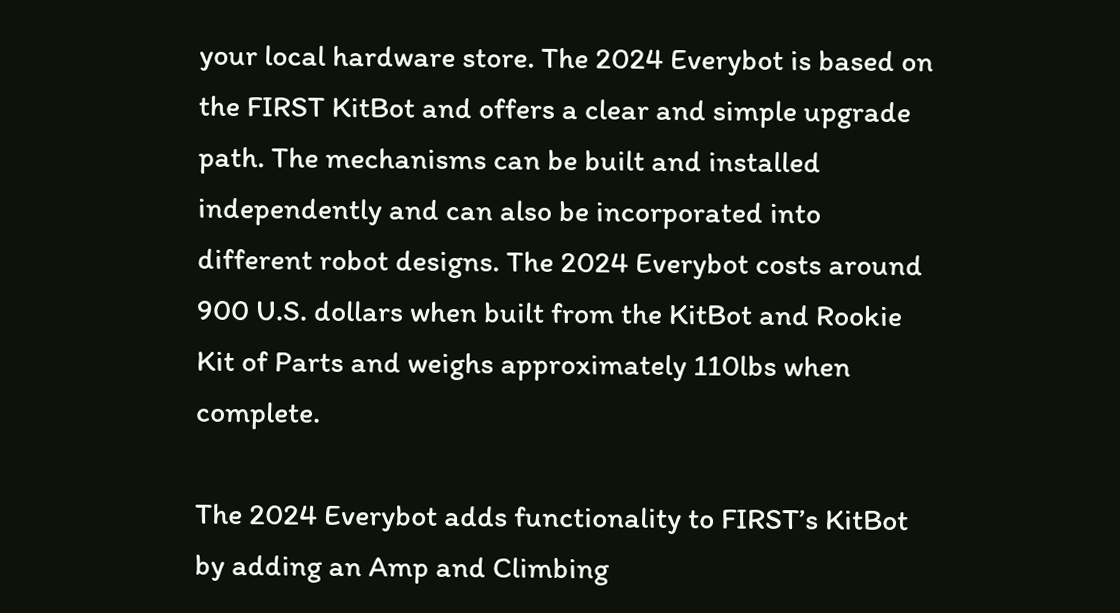your local hardware store. The 2024 Everybot is based on the FIRST KitBot and offers a clear and simple upgrade path. The mechanisms can be built and installed independently and can also be incorporated into different robot designs. The 2024 Everybot costs around 900 U.S. dollars when built from the KitBot and Rookie Kit of Parts and weighs approximately 110lbs when complete.

The 2024 Everybot adds functionality to FIRST’s KitBot by adding an Amp and Climbing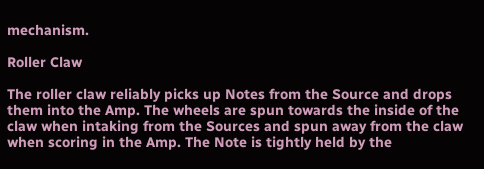mechanism.

Roller Claw

The roller claw reliably picks up Notes from the Source and drops them into the Amp. The wheels are spun towards the inside of the claw when intaking from the Sources and spun away from the claw when scoring in the Amp. The Note is tightly held by the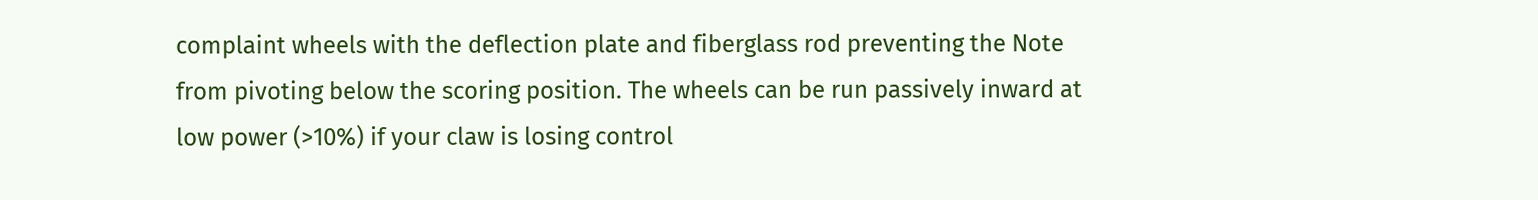complaint wheels with the deflection plate and fiberglass rod preventing the Note from pivoting below the scoring position. The wheels can be run passively inward at low power (>10%) if your claw is losing control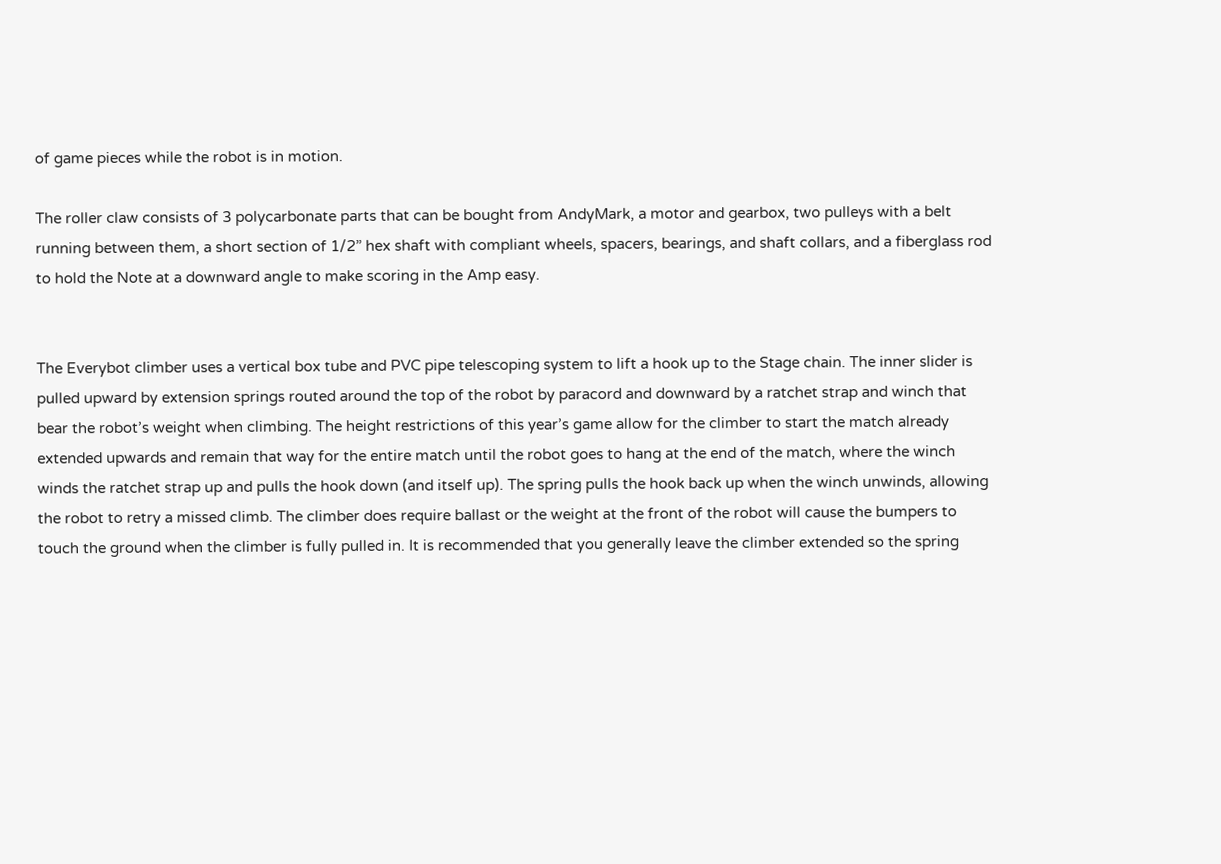of game pieces while the robot is in motion.

The roller claw consists of 3 polycarbonate parts that can be bought from AndyMark, a motor and gearbox, two pulleys with a belt running between them, a short section of 1/2” hex shaft with compliant wheels, spacers, bearings, and shaft collars, and a fiberglass rod to hold the Note at a downward angle to make scoring in the Amp easy.


The Everybot climber uses a vertical box tube and PVC pipe telescoping system to lift a hook up to the Stage chain. The inner slider is pulled upward by extension springs routed around the top of the robot by paracord and downward by a ratchet strap and winch that bear the robot’s weight when climbing. The height restrictions of this year’s game allow for the climber to start the match already extended upwards and remain that way for the entire match until the robot goes to hang at the end of the match, where the winch winds the ratchet strap up and pulls the hook down (and itself up). The spring pulls the hook back up when the winch unwinds, allowing the robot to retry a missed climb. The climber does require ballast or the weight at the front of the robot will cause the bumpers to touch the ground when the climber is fully pulled in. It is recommended that you generally leave the climber extended so the spring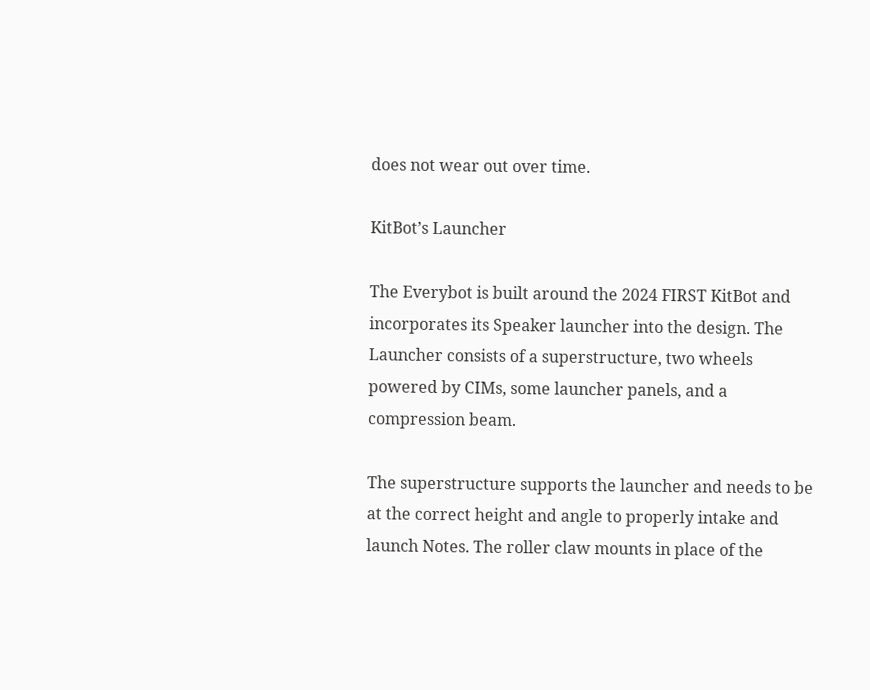does not wear out over time.

KitBot’s Launcher

The Everybot is built around the 2024 FIRST KitBot and incorporates its Speaker launcher into the design. The Launcher consists of a superstructure, two wheels powered by CIMs, some launcher panels, and a compression beam.

The superstructure supports the launcher and needs to be at the correct height and angle to properly intake and launch Notes. The roller claw mounts in place of the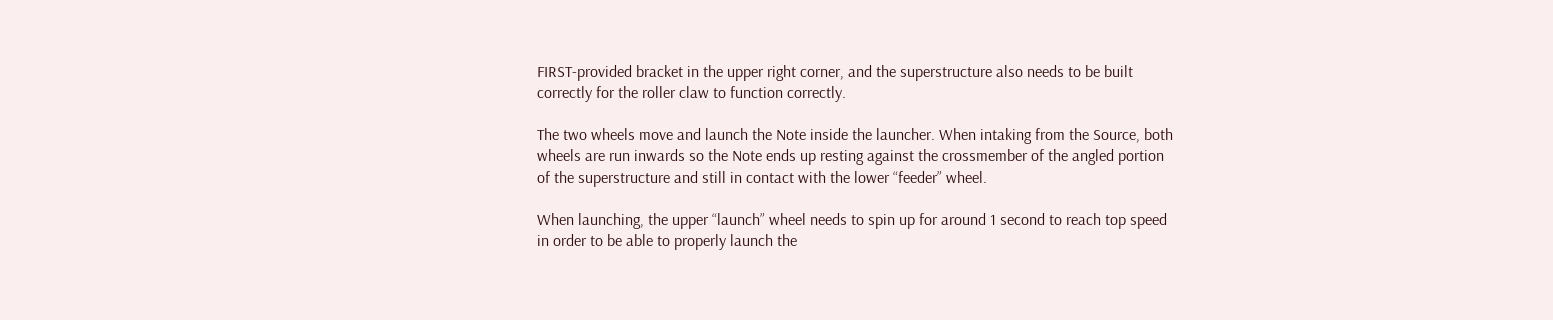FIRST-provided bracket in the upper right corner, and the superstructure also needs to be built correctly for the roller claw to function correctly.

The two wheels move and launch the Note inside the launcher. When intaking from the Source, both wheels are run inwards so the Note ends up resting against the crossmember of the angled portion of the superstructure and still in contact with the lower “feeder” wheel.

When launching, the upper “launch” wheel needs to spin up for around 1 second to reach top speed in order to be able to properly launch the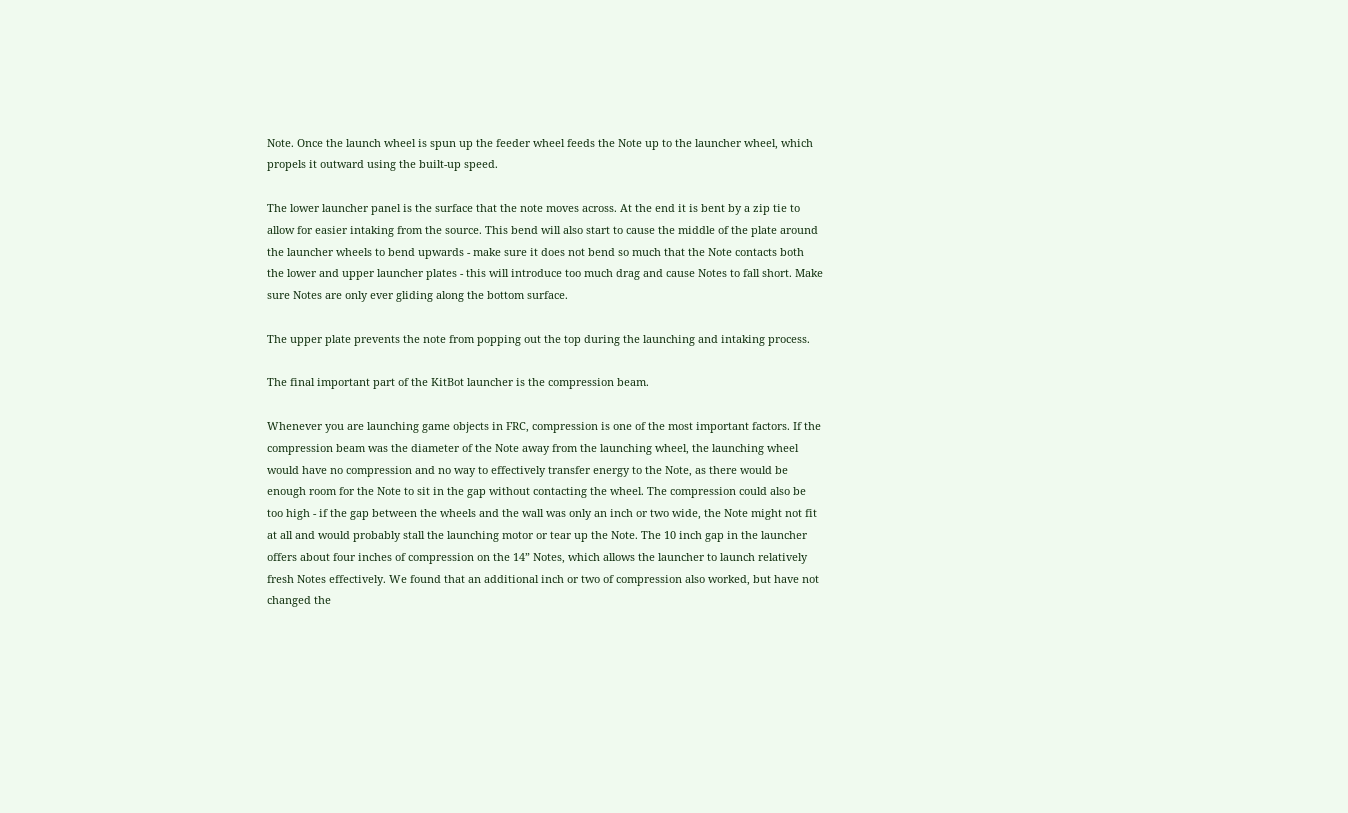Note. Once the launch wheel is spun up the feeder wheel feeds the Note up to the launcher wheel, which propels it outward using the built-up speed.

The lower launcher panel is the surface that the note moves across. At the end it is bent by a zip tie to allow for easier intaking from the source. This bend will also start to cause the middle of the plate around the launcher wheels to bend upwards - make sure it does not bend so much that the Note contacts both the lower and upper launcher plates - this will introduce too much drag and cause Notes to fall short. Make sure Notes are only ever gliding along the bottom surface.

The upper plate prevents the note from popping out the top during the launching and intaking process.

The final important part of the KitBot launcher is the compression beam.

Whenever you are launching game objects in FRC, compression is one of the most important factors. If the compression beam was the diameter of the Note away from the launching wheel, the launching wheel would have no compression and no way to effectively transfer energy to the Note, as there would be enough room for the Note to sit in the gap without contacting the wheel. The compression could also be too high - if the gap between the wheels and the wall was only an inch or two wide, the Note might not fit at all and would probably stall the launching motor or tear up the Note. The 10 inch gap in the launcher offers about four inches of compression on the 14” Notes, which allows the launcher to launch relatively fresh Notes effectively. We found that an additional inch or two of compression also worked, but have not changed the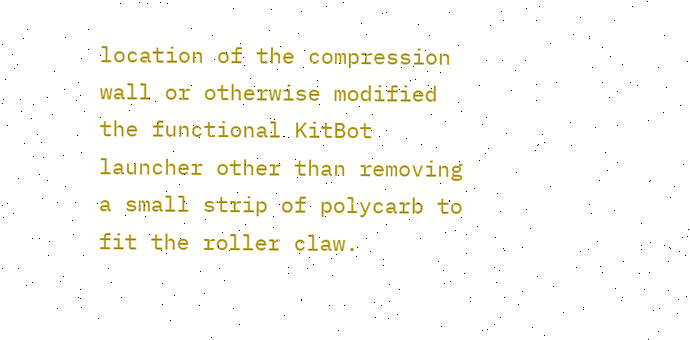location of the compression wall or otherwise modified the functional KitBot launcher other than removing a small strip of polycarb to fit the roller claw.